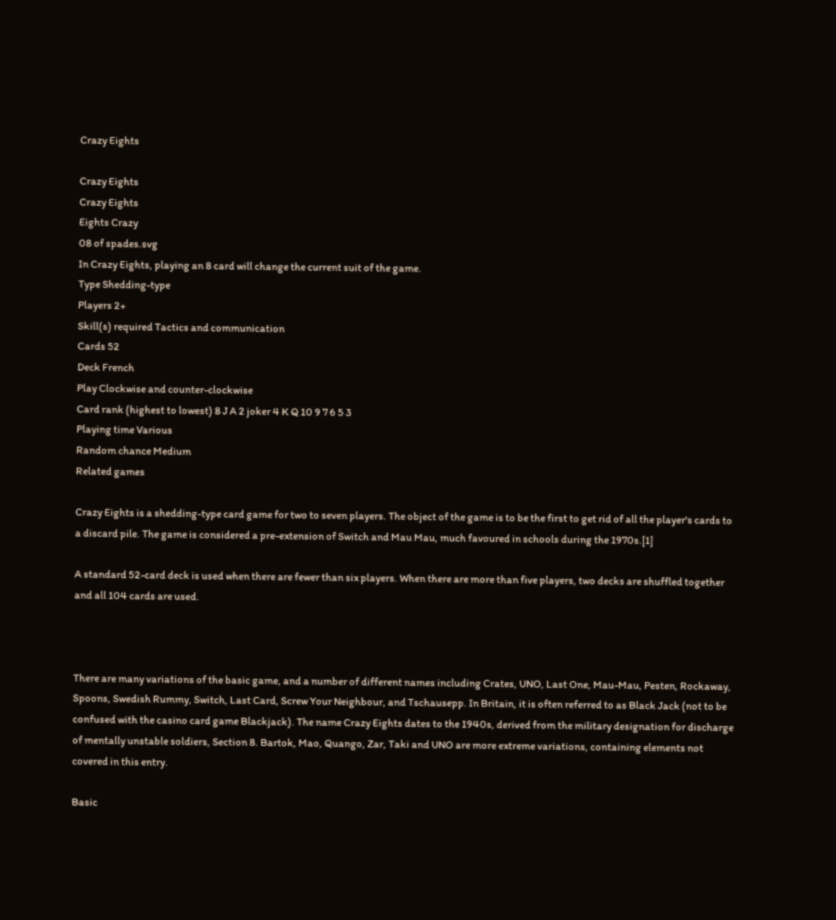Crazy Eights

Crazy Eights
Crazy Eights
Eights Crazy
08 of spades.svg
In Crazy Eights, playing an 8 card will change the current suit of the game.
Type Shedding-type
Players 2+
Skill(s) required Tactics and communication
Cards 52
Deck French
Play Clockwise and counter-clockwise
Card rank (highest to lowest) 8 J A 2 joker 4 K Q 10 9 7 6 5 3
Playing time Various
Random chance Medium
Related games

Crazy Eights is a shedding-type card game for two to seven players. The object of the game is to be the first to get rid of all the player's cards to a discard pile. The game is considered a pre-extension of Switch and Mau Mau, much favoured in schools during the 1970s.[1]

A standard 52-card deck is used when there are fewer than six players. When there are more than five players, two decks are shuffled together and all 104 cards are used.



There are many variations of the basic game, and a number of different names including Crates, UNO, Last One, Mau-Mau, Pesten, Rockaway, Spoons, Swedish Rummy, Switch, Last Card, Screw Your Neighbour, and Tschausepp. In Britain, it is often referred to as Black Jack (not to be confused with the casino card game Blackjack). The name Crazy Eights dates to the 1940s, derived from the military designation for discharge of mentally unstable soldiers, Section 8. Bartok, Mao, Quango, Zar, Taki and UNO are more extreme variations, containing elements not covered in this entry.

Basic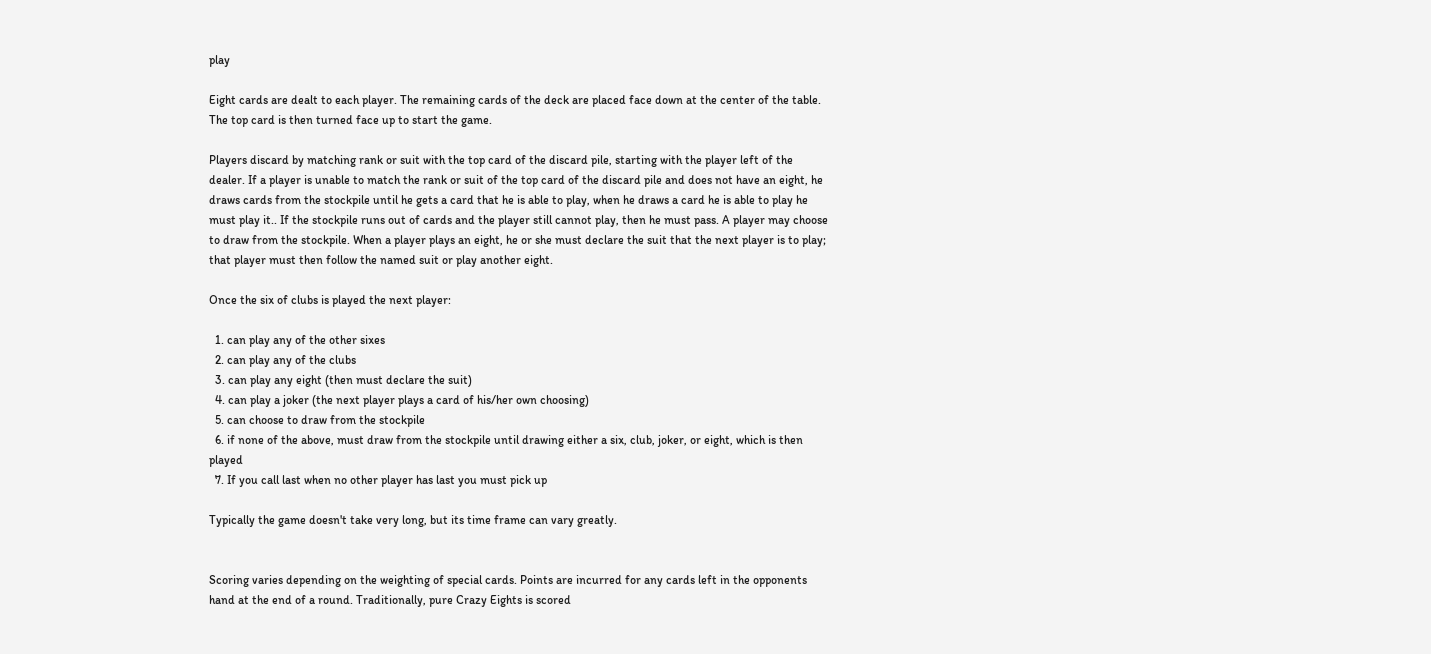play

Eight cards are dealt to each player. The remaining cards of the deck are placed face down at the center of the table. The top card is then turned face up to start the game.

Players discard by matching rank or suit with the top card of the discard pile, starting with the player left of the dealer. If a player is unable to match the rank or suit of the top card of the discard pile and does not have an eight, he draws cards from the stockpile until he gets a card that he is able to play, when he draws a card he is able to play he must play it.. If the stockpile runs out of cards and the player still cannot play, then he must pass. A player may choose to draw from the stockpile. When a player plays an eight, he or she must declare the suit that the next player is to play; that player must then follow the named suit or play another eight.

Once the six of clubs is played the next player:

  1. can play any of the other sixes
  2. can play any of the clubs
  3. can play any eight (then must declare the suit)
  4. can play a joker (the next player plays a card of his/her own choosing)
  5. can choose to draw from the stockpile
  6. if none of the above, must draw from the stockpile until drawing either a six, club, joker, or eight, which is then played
  7. If you call last when no other player has last you must pick up

Typically the game doesn't take very long, but its time frame can vary greatly.


Scoring varies depending on the weighting of special cards. Points are incurred for any cards left in the opponents hand at the end of a round. Traditionally, pure Crazy Eights is scored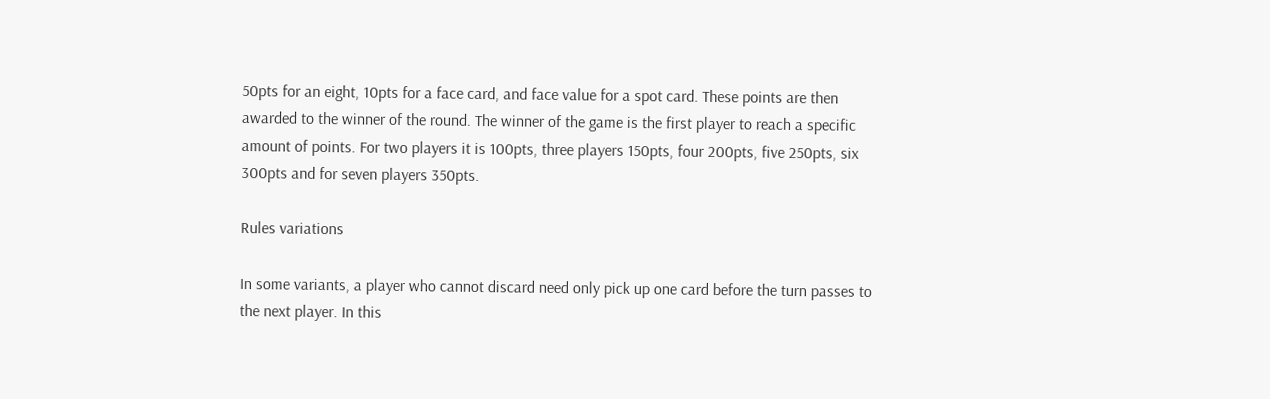50pts for an eight, 10pts for a face card, and face value for a spot card. These points are then awarded to the winner of the round. The winner of the game is the first player to reach a specific amount of points. For two players it is 100pts, three players 150pts, four 200pts, five 250pts, six 300pts and for seven players 350pts.

Rules variations

In some variants, a player who cannot discard need only pick up one card before the turn passes to the next player. In this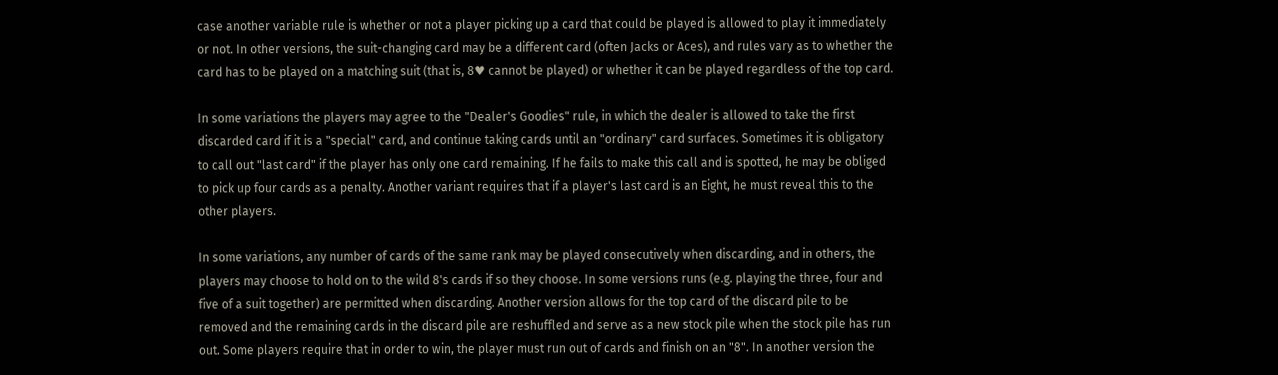case another variable rule is whether or not a player picking up a card that could be played is allowed to play it immediately or not. In other versions, the suit-changing card may be a different card (often Jacks or Aces), and rules vary as to whether the card has to be played on a matching suit (that is, 8♥ cannot be played) or whether it can be played regardless of the top card.

In some variations the players may agree to the "Dealer's Goodies" rule, in which the dealer is allowed to take the first discarded card if it is a "special" card, and continue taking cards until an "ordinary" card surfaces. Sometimes it is obligatory to call out "last card" if the player has only one card remaining. If he fails to make this call and is spotted, he may be obliged to pick up four cards as a penalty. Another variant requires that if a player's last card is an Eight, he must reveal this to the other players.

In some variations, any number of cards of the same rank may be played consecutively when discarding, and in others, the players may choose to hold on to the wild 8's cards if so they choose. In some versions runs (e.g. playing the three, four and five of a suit together) are permitted when discarding. Another version allows for the top card of the discard pile to be removed and the remaining cards in the discard pile are reshuffled and serve as a new stock pile when the stock pile has run out. Some players require that in order to win, the player must run out of cards and finish on an "8". In another version the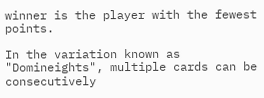winner is the player with the fewest points.

In the variation known as "Domineights", multiple cards can be consecutively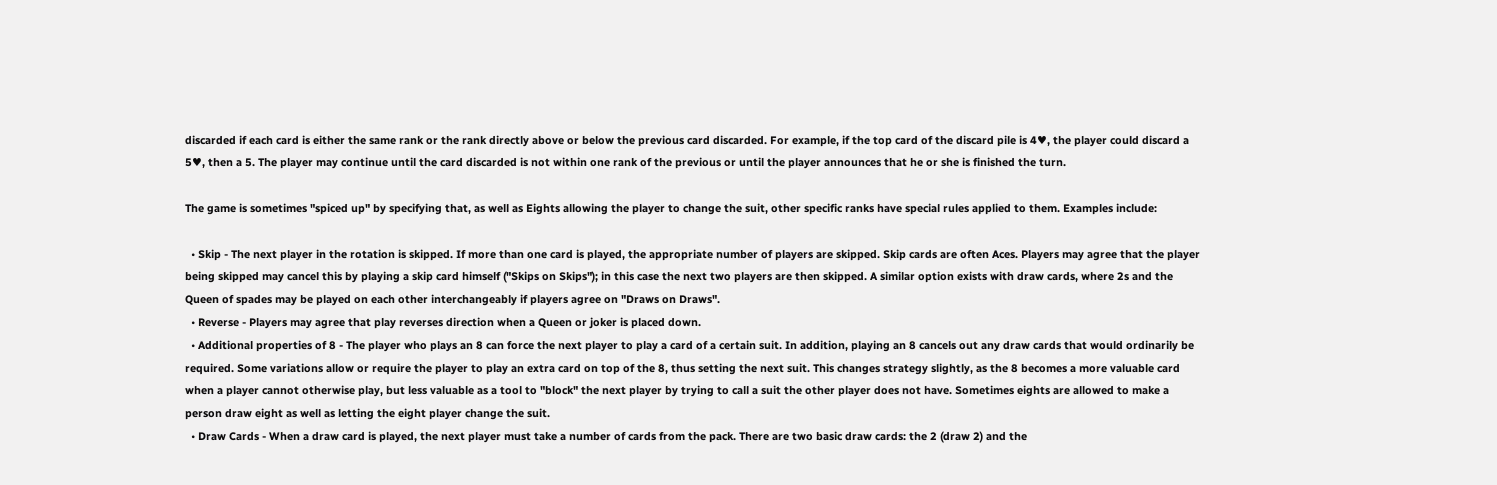discarded if each card is either the same rank or the rank directly above or below the previous card discarded. For example, if the top card of the discard pile is 4♥, the player could discard a 5♥, then a 5. The player may continue until the card discarded is not within one rank of the previous or until the player announces that he or she is finished the turn.

The game is sometimes "spiced up" by specifying that, as well as Eights allowing the player to change the suit, other specific ranks have special rules applied to them. Examples include:

  • Skip - The next player in the rotation is skipped. If more than one card is played, the appropriate number of players are skipped. Skip cards are often Aces. Players may agree that the player being skipped may cancel this by playing a skip card himself ("Skips on Skips"); in this case the next two players are then skipped. A similar option exists with draw cards, where 2s and the Queen of spades may be played on each other interchangeably if players agree on "Draws on Draws".
  • Reverse - Players may agree that play reverses direction when a Queen or joker is placed down.
  • Additional properties of 8 - The player who plays an 8 can force the next player to play a card of a certain suit. In addition, playing an 8 cancels out any draw cards that would ordinarily be required. Some variations allow or require the player to play an extra card on top of the 8, thus setting the next suit. This changes strategy slightly, as the 8 becomes a more valuable card when a player cannot otherwise play, but less valuable as a tool to "block" the next player by trying to call a suit the other player does not have. Sometimes eights are allowed to make a person draw eight as well as letting the eight player change the suit.
  • Draw Cards - When a draw card is played, the next player must take a number of cards from the pack. There are two basic draw cards: the 2 (draw 2) and the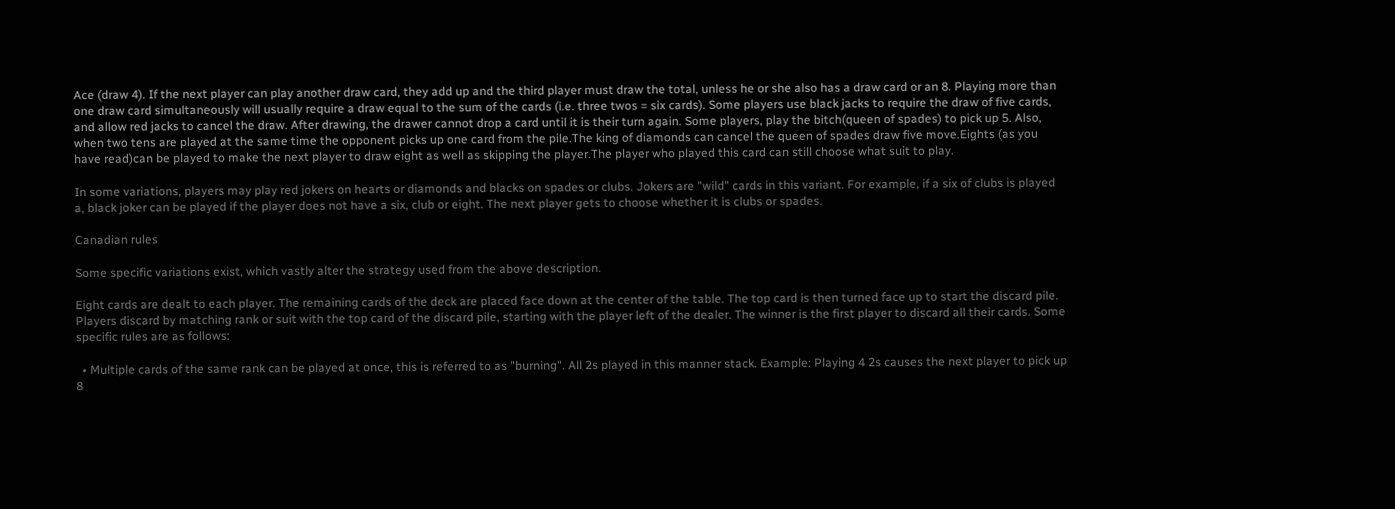Ace (draw 4). If the next player can play another draw card, they add up and the third player must draw the total, unless he or she also has a draw card or an 8. Playing more than one draw card simultaneously will usually require a draw equal to the sum of the cards (i.e. three twos = six cards). Some players use black jacks to require the draw of five cards, and allow red jacks to cancel the draw. After drawing, the drawer cannot drop a card until it is their turn again. Some players, play the bitch(queen of spades) to pick up 5. Also, when two tens are played at the same time the opponent picks up one card from the pile.The king of diamonds can cancel the queen of spades draw five move.Eights (as you have read)can be played to make the next player to draw eight as well as skipping the player.The player who played this card can still choose what suit to play.

In some variations, players may play red jokers on hearts or diamonds and blacks on spades or clubs. Jokers are "wild" cards in this variant. For example, if a six of clubs is played a, black joker can be played if the player does not have a six, club or eight. The next player gets to choose whether it is clubs or spades.

Canadian rules

Some specific variations exist, which vastly alter the strategy used from the above description.

Eight cards are dealt to each player. The remaining cards of the deck are placed face down at the center of the table. The top card is then turned face up to start the discard pile. Players discard by matching rank or suit with the top card of the discard pile, starting with the player left of the dealer. The winner is the first player to discard all their cards. Some specific rules are as follows:

  • Multiple cards of the same rank can be played at once, this is referred to as "burning". All 2s played in this manner stack. Example: Playing 4 2s causes the next player to pick up 8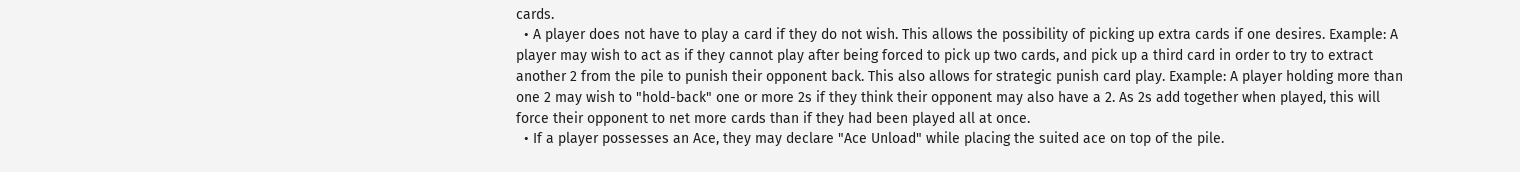cards.
  • A player does not have to play a card if they do not wish. This allows the possibility of picking up extra cards if one desires. Example: A player may wish to act as if they cannot play after being forced to pick up two cards, and pick up a third card in order to try to extract another 2 from the pile to punish their opponent back. This also allows for strategic punish card play. Example: A player holding more than one 2 may wish to "hold-back" one or more 2s if they think their opponent may also have a 2. As 2s add together when played, this will force their opponent to net more cards than if they had been played all at once.
  • If a player possesses an Ace, they may declare "Ace Unload" while placing the suited ace on top of the pile.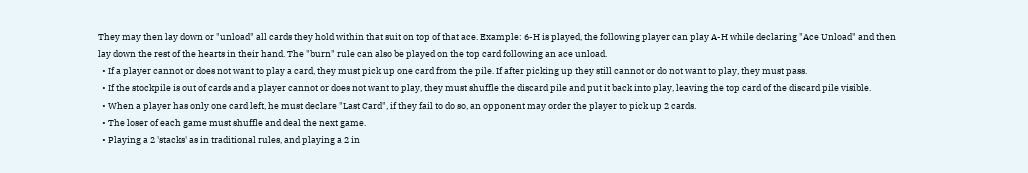They may then lay down or "unload" all cards they hold within that suit on top of that ace. Example: 6-H is played, the following player can play A-H while declaring "Ace Unload" and then lay down the rest of the hearts in their hand. The "burn" rule can also be played on the top card following an ace unload.
  • If a player cannot or does not want to play a card, they must pick up one card from the pile. If after picking up they still cannot or do not want to play, they must pass.
  • If the stockpile is out of cards and a player cannot or does not want to play, they must shuffle the discard pile and put it back into play, leaving the top card of the discard pile visible.
  • When a player has only one card left, he must declare "Last Card", if they fail to do so, an opponent may order the player to pick up 2 cards.
  • The loser of each game must shuffle and deal the next game.
  • Playing a 2 'stacks' as in traditional rules, and playing a 2 in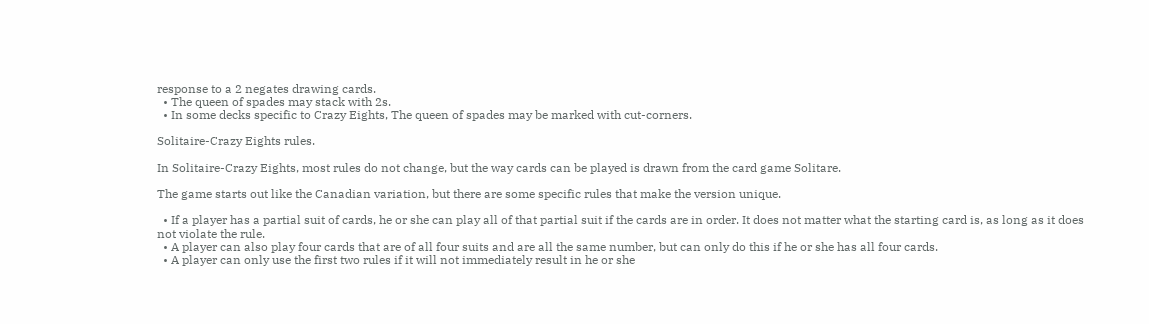response to a 2 negates drawing cards.
  • The queen of spades may stack with 2s.
  • In some decks specific to Crazy Eights, The queen of spades may be marked with cut-corners.

Solitaire-Crazy Eights rules.

In Solitaire-Crazy Eights, most rules do not change, but the way cards can be played is drawn from the card game Solitare.

The game starts out like the Canadian variation, but there are some specific rules that make the version unique.

  • If a player has a partial suit of cards, he or she can play all of that partial suit if the cards are in order. It does not matter what the starting card is, as long as it does not violate the rule.
  • A player can also play four cards that are of all four suits and are all the same number, but can only do this if he or she has all four cards.
  • A player can only use the first two rules if it will not immediately result in he or she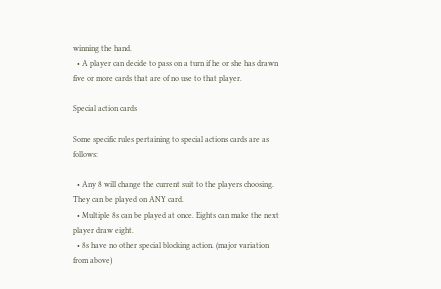winning the hand.
  • A player can decide to pass on a turn if he or she has drawn five or more cards that are of no use to that player.

Special action cards

Some specific rules pertaining to special actions cards are as follows:

  • Any 8 will change the current suit to the players choosing. They can be played on ANY card.
  • Multiple 8s can be played at once. Eights can make the next player draw eight.
  • 8s have no other special blocking action. (major variation from above)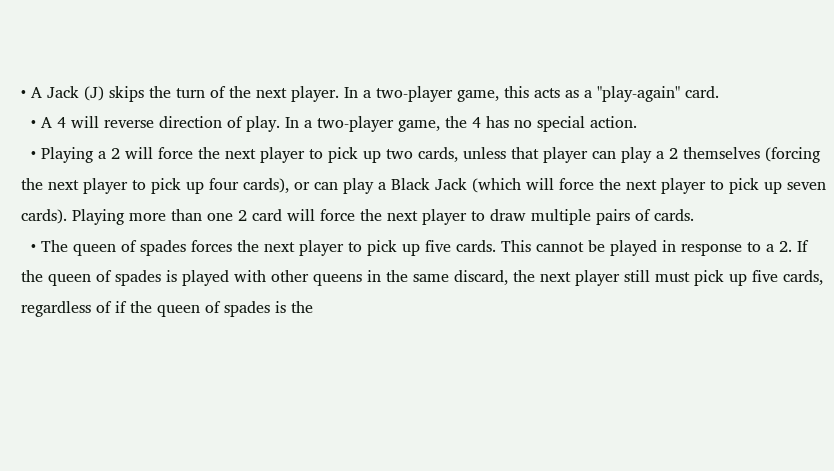• A Jack (J) skips the turn of the next player. In a two-player game, this acts as a "play-again" card.
  • A 4 will reverse direction of play. In a two-player game, the 4 has no special action.
  • Playing a 2 will force the next player to pick up two cards, unless that player can play a 2 themselves (forcing the next player to pick up four cards), or can play a Black Jack (which will force the next player to pick up seven cards). Playing more than one 2 card will force the next player to draw multiple pairs of cards.
  • The queen of spades forces the next player to pick up five cards. This cannot be played in response to a 2. If the queen of spades is played with other queens in the same discard, the next player still must pick up five cards, regardless of if the queen of spades is the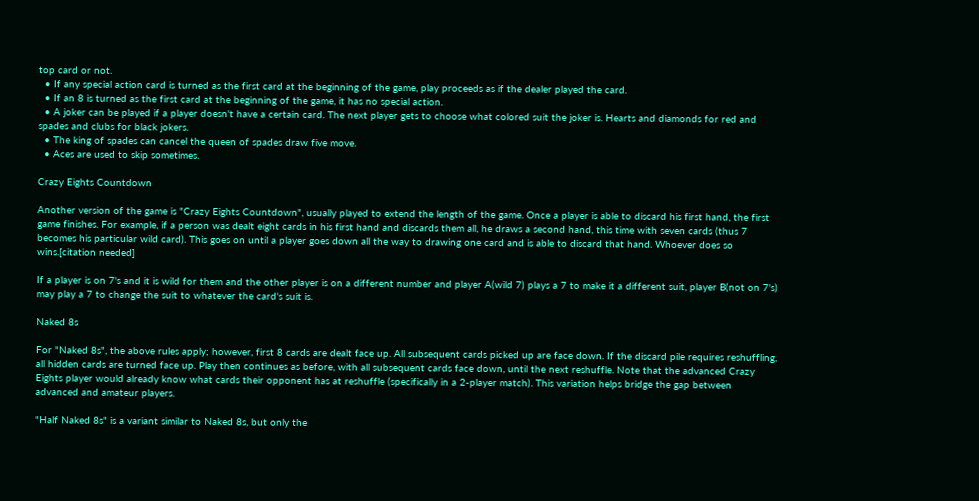top card or not.
  • If any special action card is turned as the first card at the beginning of the game, play proceeds as if the dealer played the card.
  • If an 8 is turned as the first card at the beginning of the game, it has no special action.
  • A joker can be played if a player doesn't have a certain card. The next player gets to choose what colored suit the joker is. Hearts and diamonds for red and spades and clubs for black jokers.
  • The king of spades can cancel the queen of spades draw five move.
  • Aces are used to skip sometimes.

Crazy Eights Countdown

Another version of the game is "Crazy Eights Countdown", usually played to extend the length of the game. Once a player is able to discard his first hand, the first game finishes. For example, if a person was dealt eight cards in his first hand and discards them all, he draws a second hand, this time with seven cards (thus 7 becomes his particular wild card). This goes on until a player goes down all the way to drawing one card and is able to discard that hand. Whoever does so wins.[citation needed]

If a player is on 7's and it is wild for them and the other player is on a different number and player A(wild 7) plays a 7 to make it a different suit, player B(not on 7's) may play a 7 to change the suit to whatever the card's suit is.

Naked 8s

For "Naked 8s", the above rules apply; however, first 8 cards are dealt face up. All subsequent cards picked up are face down. If the discard pile requires reshuffling, all hidden cards are turned face up. Play then continues as before, with all subsequent cards face down, until the next reshuffle. Note that the advanced Crazy Eights player would already know what cards their opponent has at reshuffle (specifically in a 2-player match). This variation helps bridge the gap between advanced and amateur players.

"Half Naked 8s" is a variant similar to Naked 8s, but only the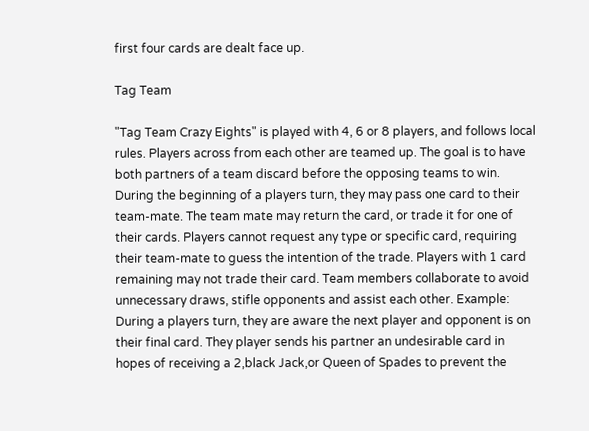first four cards are dealt face up.

Tag Team

"Tag Team Crazy Eights" is played with 4, 6 or 8 players, and follows local rules. Players across from each other are teamed up. The goal is to have both partners of a team discard before the opposing teams to win. During the beginning of a players turn, they may pass one card to their team-mate. The team mate may return the card, or trade it for one of their cards. Players cannot request any type or specific card, requiring their team-mate to guess the intention of the trade. Players with 1 card remaining may not trade their card. Team members collaborate to avoid unnecessary draws, stifle opponents and assist each other. Example: During a players turn, they are aware the next player and opponent is on their final card. They player sends his partner an undesirable card in hopes of receiving a 2,black Jack,or Queen of Spades to prevent the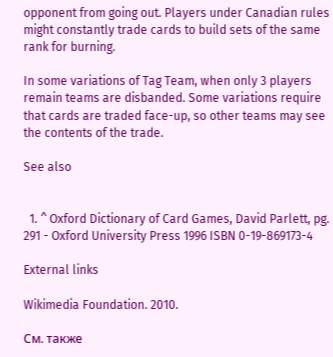opponent from going out. Players under Canadian rules might constantly trade cards to build sets of the same rank for burning.

In some variations of Tag Team, when only 3 players remain teams are disbanded. Some variations require that cards are traded face-up, so other teams may see the contents of the trade.

See also


  1. ^ Oxford Dictionary of Card Games, David Parlett, pg. 291 - Oxford University Press 1996 ISBN 0-19-869173-4

External links

Wikimedia Foundation. 2010.

См. также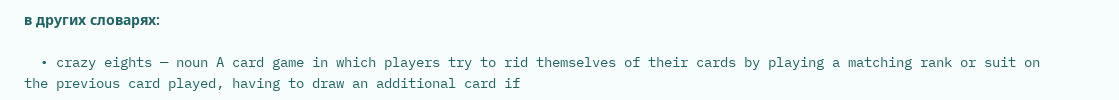в других словарях:

  • crazy eights — noun A card game in which players try to rid themselves of their cards by playing a matching rank or suit on the previous card played, having to draw an additional card if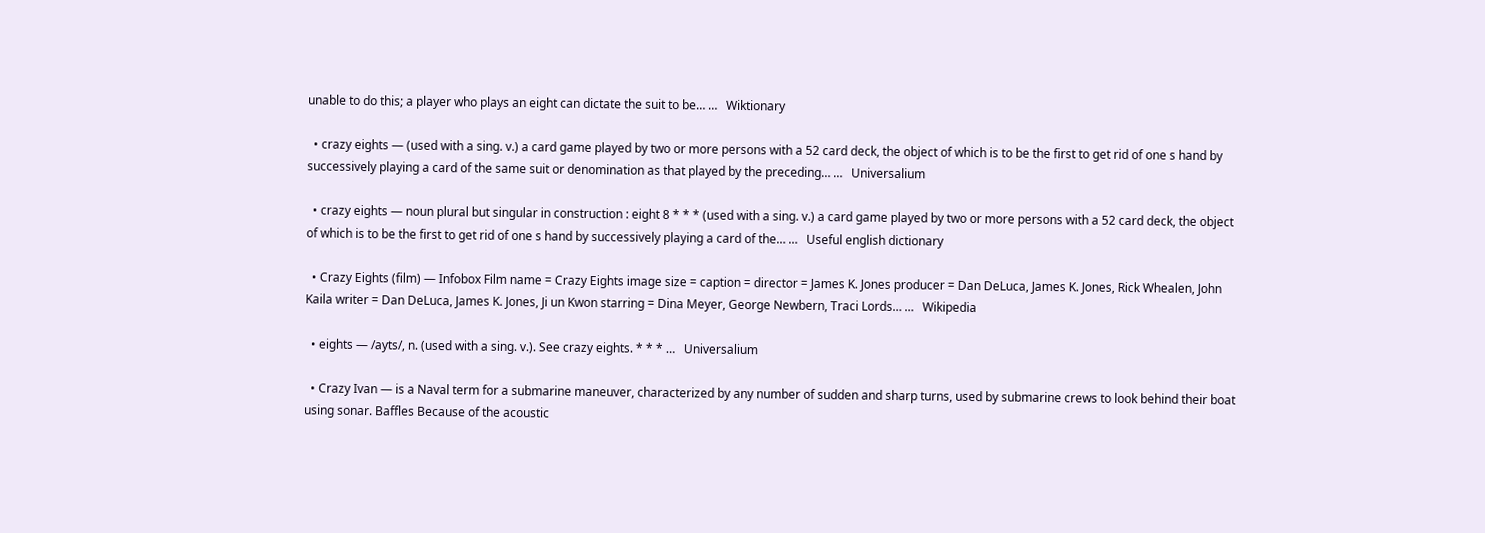unable to do this; a player who plays an eight can dictate the suit to be… …   Wiktionary

  • crazy eights — (used with a sing. v.) a card game played by two or more persons with a 52 card deck, the object of which is to be the first to get rid of one s hand by successively playing a card of the same suit or denomination as that played by the preceding… …   Universalium

  • crazy eights — noun plural but singular in construction : eight 8 * * * (used with a sing. v.) a card game played by two or more persons with a 52 card deck, the object of which is to be the first to get rid of one s hand by successively playing a card of the… …   Useful english dictionary

  • Crazy Eights (film) — Infobox Film name = Crazy Eights image size = caption = director = James K. Jones producer = Dan DeLuca, James K. Jones, Rick Whealen, John Kaila writer = Dan DeLuca, James K. Jones, Ji un Kwon starring = Dina Meyer, George Newbern, Traci Lords… …   Wikipedia

  • eights — /ayts/, n. (used with a sing. v.). See crazy eights. * * * …   Universalium

  • Crazy Ivan — is a Naval term for a submarine maneuver, characterized by any number of sudden and sharp turns, used by submarine crews to look behind their boat using sonar. Baffles Because of the acoustic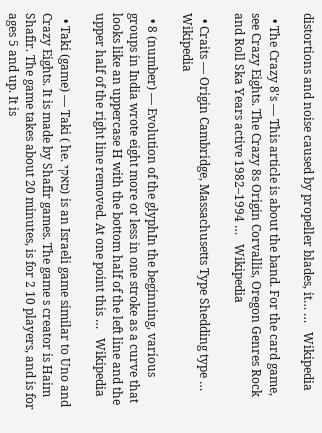distortions and noise caused by propeller blades, it… …   Wikipedia

  • The Crazy 8's — This article is about the band. For the card game, see Crazy Eights. The Crazy 8s Origin Corvallis, Oregon Genres Rock and Roll Ska Years active 1982–1994 …   Wikipedia

  • Craits — Origin Cambridge, Massachusetts Type Shedding type …   Wikipedia

  • 8 (number) — Evolution of the glyphIn the beginning, various groups in India wrote eight more or less in one stroke as a curve that looks like an uppercase H with the bottom half of the left line and the upper half of the right line removed. At one point this …   Wikipedia

  • Taki (game) — Taki ( he. טאקי) is an Israeli game similar to Uno and Crazy Eights. It is made by Shafir games. The game s creator is Haim Shafir. The game takes about 20 minutes, is for 2 10 players, and is for ages 5 and up. It is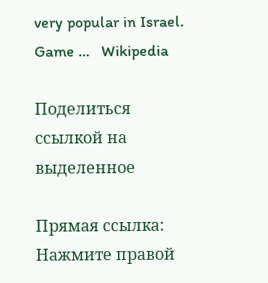very popular in Israel. Game …   Wikipedia

Поделиться ссылкой на выделенное

Прямая ссылка:
Нажмите правой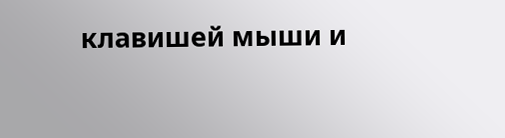клавишей мыши и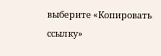выберите «Копировать ссылку»